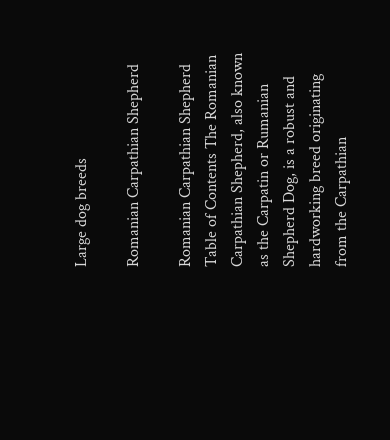Large dog breeds

Romanian Carpathian Shepherd

Romanian Carpathian Shepherd Table of Contents The Romanian Carpathian Shepherd, also known as the Carpatin or Rumanian Shepherd Dog, is a robust and hardworking breed originating from the Carpathian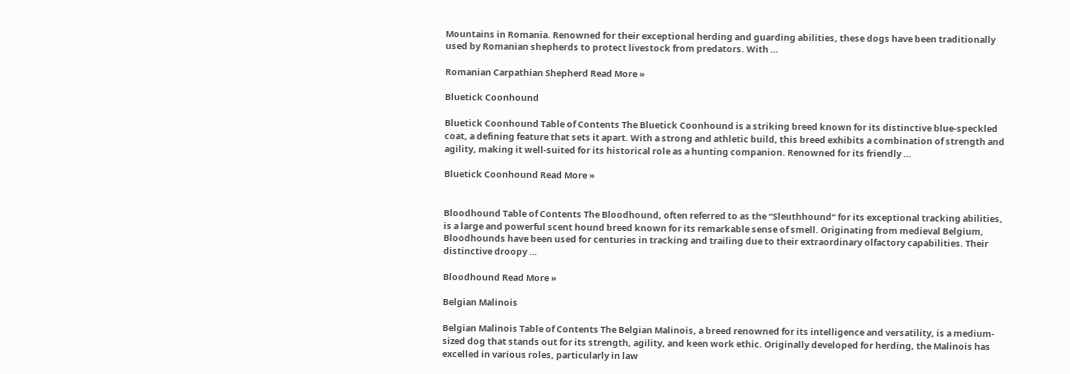Mountains in Romania. Renowned for their exceptional herding and guarding abilities, these dogs have been traditionally used by Romanian shepherds to protect livestock from predators. With …

Romanian Carpathian Shepherd Read More »

Bluetick Coonhound

Bluetick Coonhound Table of Contents The Bluetick Coonhound is a striking breed known for its distinctive blue-speckled coat, a defining feature that sets it apart. With a strong and athletic build, this breed exhibits a combination of strength and agility, making it well-suited for its historical role as a hunting companion. Renowned for its friendly …

Bluetick Coonhound Read More »


Bloodhound Table of Contents The Bloodhound, often referred to as the “Sleuthhound” for its exceptional tracking abilities, is a large and powerful scent hound breed known for its remarkable sense of smell. Originating from medieval Belgium, Bloodhounds have been used for centuries in tracking and trailing due to their extraordinary olfactory capabilities. Their distinctive droopy …

Bloodhound Read More »

Belgian Malinois

Belgian Malinois Table of Contents The Belgian Malinois, a breed renowned for its intelligence and versatility, is a medium-sized dog that stands out for its strength, agility, and keen work ethic. Originally developed for herding, the Malinois has excelled in various roles, particularly in law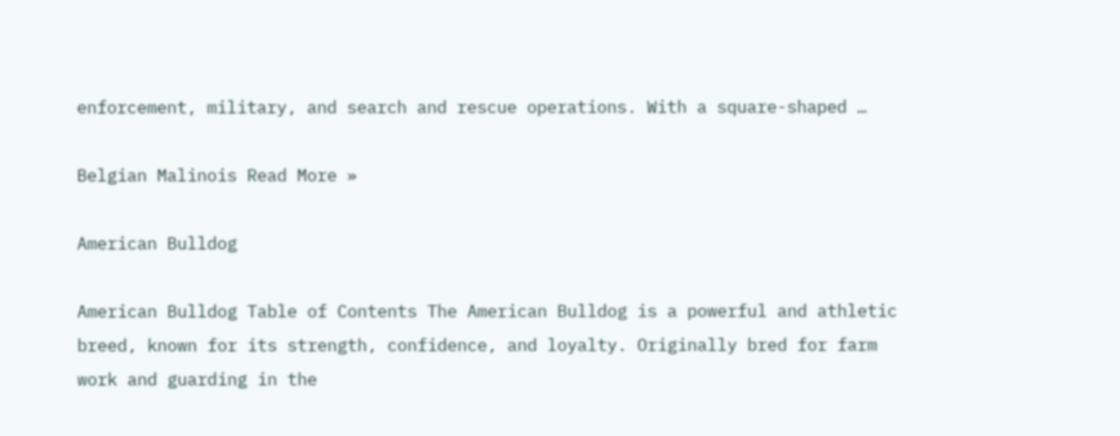enforcement, military, and search and rescue operations. With a square-shaped …

Belgian Malinois Read More »

American Bulldog

American Bulldog Table of Contents The American Bulldog is a powerful and athletic breed, known for its strength, confidence, and loyalty. Originally bred for farm work and guarding in the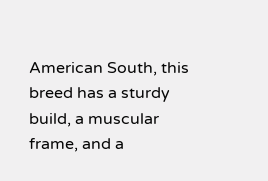American South, this breed has a sturdy build, a muscular frame, and a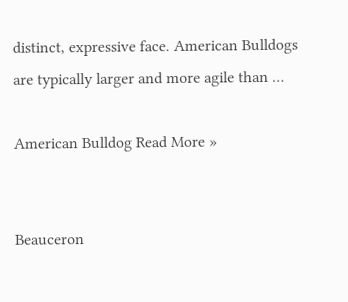distinct, expressive face. American Bulldogs are typically larger and more agile than …

American Bulldog Read More »


Beauceron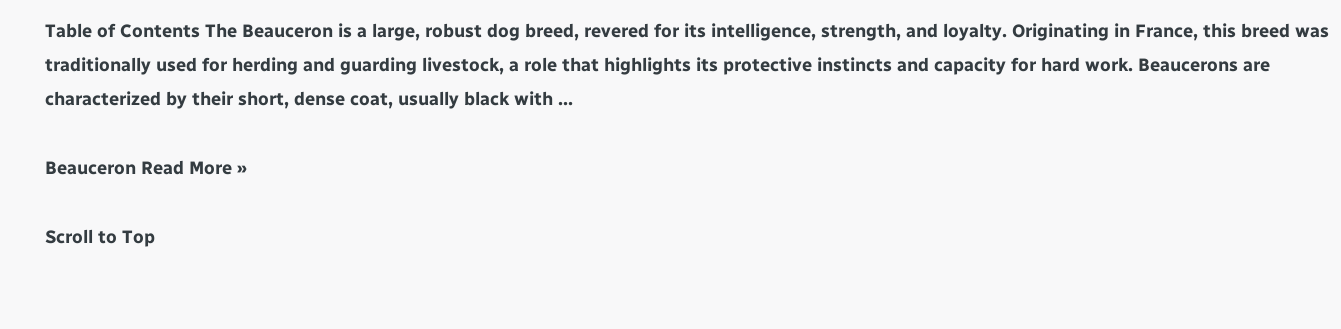Table of Contents The Beauceron is a large, robust dog breed, revered for its intelligence, strength, and loyalty. Originating in France, this breed was traditionally used for herding and guarding livestock, a role that highlights its protective instincts and capacity for hard work. Beaucerons are characterized by their short, dense coat, usually black with …

Beauceron Read More »

Scroll to Top